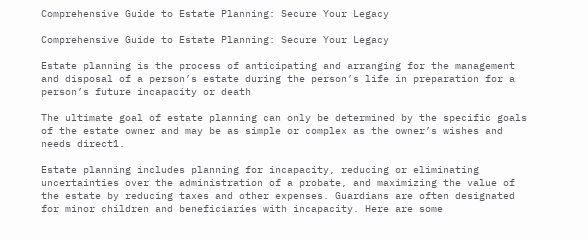Comprehensive Guide to Estate Planning: Secure Your Legacy

Comprehensive Guide to Estate Planning: Secure Your Legacy

Estate planning is the process of anticipating and arranging for the management and disposal of a person’s estate during the person’s life in preparation for a person’s future incapacity or death

The ultimate goal of estate planning can only be determined by the specific goals of the estate owner and may be as simple or complex as the owner’s wishes and needs direct1.

Estate planning includes planning for incapacity, reducing or eliminating uncertainties over the administration of a probate, and maximizing the value of the estate by reducing taxes and other expenses. Guardians are often designated for minor children and beneficiaries with incapacity. Here are some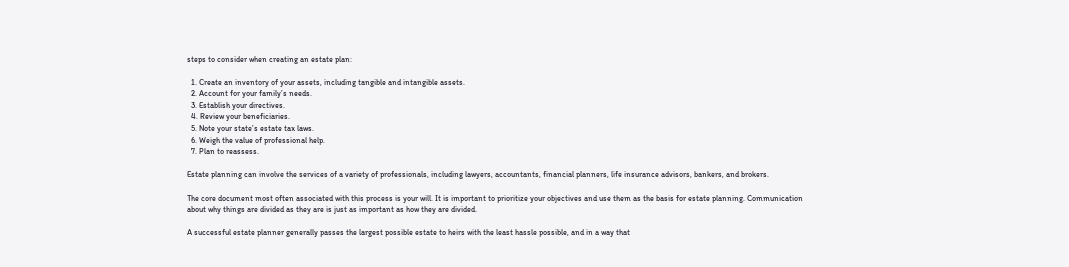steps to consider when creating an estate plan:

  1. Create an inventory of your assets, including tangible and intangible assets.
  2. Account for your family’s needs.
  3. Establish your directives.
  4. Review your beneficiaries.
  5. Note your state’s estate tax laws.
  6. Weigh the value of professional help.
  7. Plan to reassess.

Estate planning can involve the services of a variety of professionals, including lawyers, accountants, financial planners, life insurance advisors, bankers, and brokers.

The core document most often associated with this process is your will. It is important to prioritize your objectives and use them as the basis for estate planning. Communication about why things are divided as they are is just as important as how they are divided.

A successful estate planner generally passes the largest possible estate to heirs with the least hassle possible, and in a way that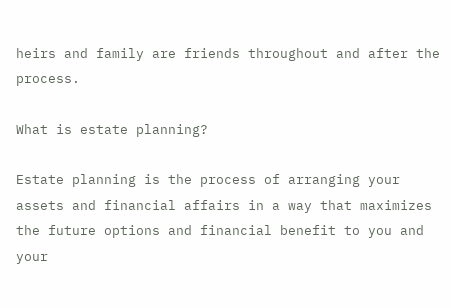heirs and family are friends throughout and after the process.

What is estate planning?

Estate planning is the process of arranging your assets and financial affairs in a way that maximizes the future options and financial benefit to you and your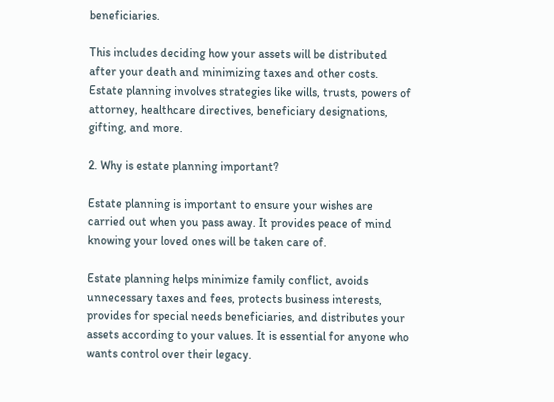beneficiaries.

This includes deciding how your assets will be distributed after your death and minimizing taxes and other costs. Estate planning involves strategies like wills, trusts, powers of attorney, healthcare directives, beneficiary designations, gifting, and more.

2. Why is estate planning important?

Estate planning is important to ensure your wishes are carried out when you pass away. It provides peace of mind knowing your loved ones will be taken care of.

Estate planning helps minimize family conflict, avoids unnecessary taxes and fees, protects business interests, provides for special needs beneficiaries, and distributes your assets according to your values. It is essential for anyone who wants control over their legacy.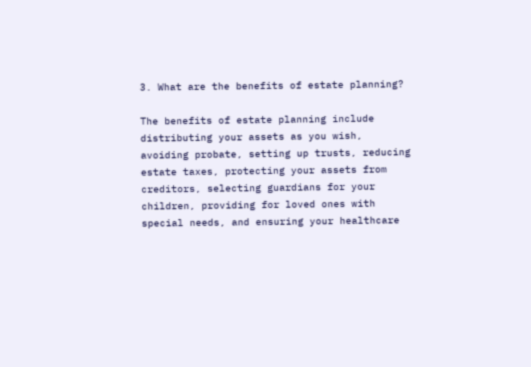3. What are the benefits of estate planning?

The benefits of estate planning include distributing your assets as you wish, avoiding probate, setting up trusts, reducing estate taxes, protecting your assets from creditors, selecting guardians for your children, providing for loved ones with special needs, and ensuring your healthcare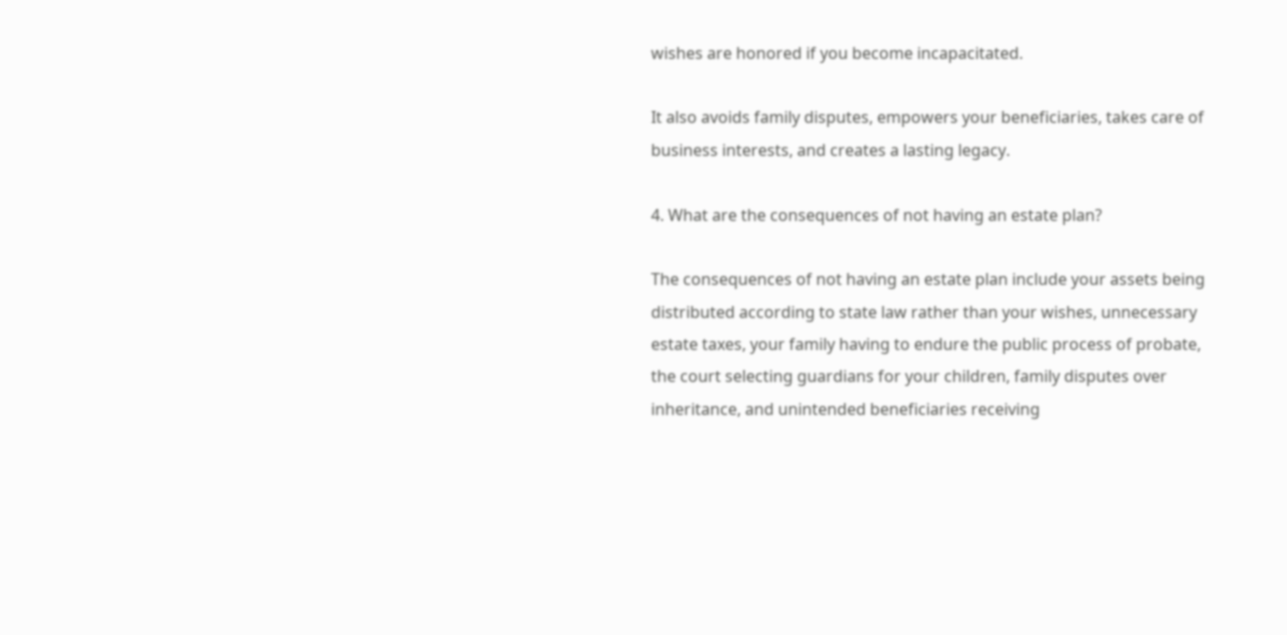wishes are honored if you become incapacitated.

It also avoids family disputes, empowers your beneficiaries, takes care of business interests, and creates a lasting legacy.

4. What are the consequences of not having an estate plan?

The consequences of not having an estate plan include your assets being distributed according to state law rather than your wishes, unnecessary estate taxes, your family having to endure the public process of probate, the court selecting guardians for your children, family disputes over inheritance, and unintended beneficiaries receiving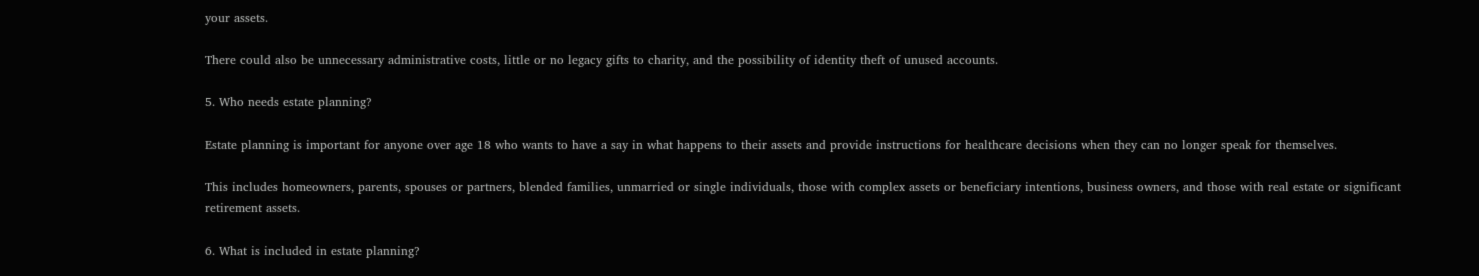your assets.

There could also be unnecessary administrative costs, little or no legacy gifts to charity, and the possibility of identity theft of unused accounts.

5. Who needs estate planning?

Estate planning is important for anyone over age 18 who wants to have a say in what happens to their assets and provide instructions for healthcare decisions when they can no longer speak for themselves.

This includes homeowners, parents, spouses or partners, blended families, unmarried or single individuals, those with complex assets or beneficiary intentions, business owners, and those with real estate or significant retirement assets.

6. What is included in estate planning?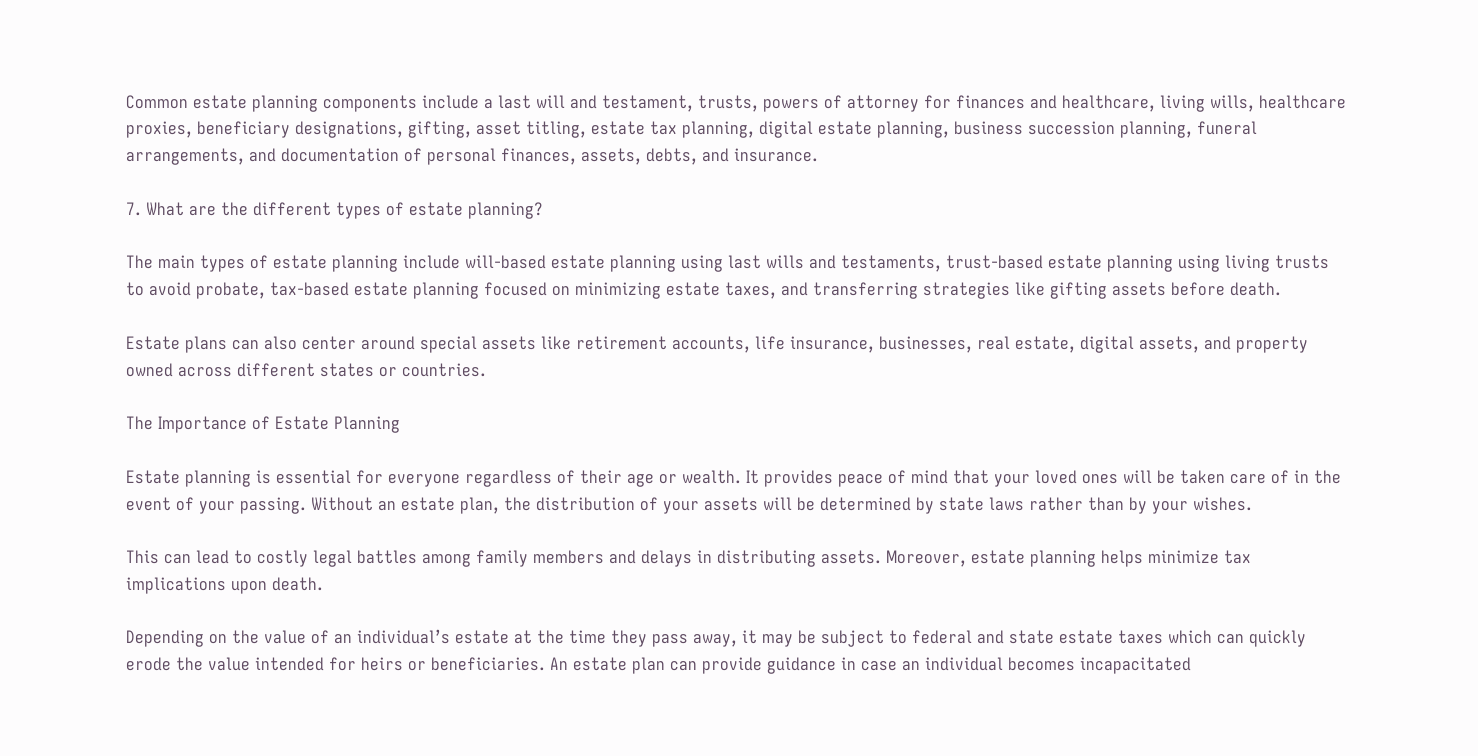Common estate planning components include a last will and testament, trusts, powers of attorney for finances and healthcare, living wills, healthcare proxies, beneficiary designations, gifting, asset titling, estate tax planning, digital estate planning, business succession planning, funeral arrangements, and documentation of personal finances, assets, debts, and insurance.

7. What are the different types of estate planning?

The main types of estate planning include will-based estate planning using last wills and testaments, trust-based estate planning using living trusts to avoid probate, tax-based estate planning focused on minimizing estate taxes, and transferring strategies like gifting assets before death.

Estate plans can also center around special assets like retirement accounts, life insurance, businesses, real estate, digital assets, and property owned across different states or countries.

The Importance of Estate Planning

Estate planning is essential for everyone regardless of their age or wealth. It provides peace of mind that your loved ones will be taken care of in the event of your passing. Without an estate plan, the distribution of your assets will be determined by state laws rather than by your wishes.

This can lead to costly legal battles among family members and delays in distributing assets. Moreover, estate planning helps minimize tax implications upon death.

Depending on the value of an individual’s estate at the time they pass away, it may be subject to federal and state estate taxes which can quickly erode the value intended for heirs or beneficiaries. An estate plan can provide guidance in case an individual becomes incapacitated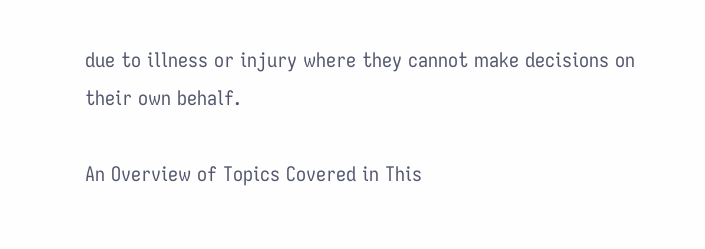due to illness or injury where they cannot make decisions on their own behalf.

An Overview of Topics Covered in This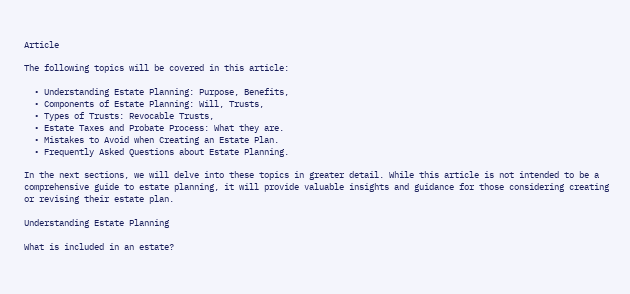Article

The following topics will be covered in this article:

  • Understanding Estate Planning: Purpose, Benefits,
  • Components of Estate Planning: Will, Trusts,
  • Types of Trusts: Revocable Trusts,
  • Estate Taxes and Probate Process: What they are.
  • Mistakes to Avoid when Creating an Estate Plan.
  • Frequently Asked Questions about Estate Planning.

In the next sections, we will delve into these topics in greater detail. While this article is not intended to be a comprehensive guide to estate planning, it will provide valuable insights and guidance for those considering creating or revising their estate plan.

Understanding Estate Planning

What is included in an estate?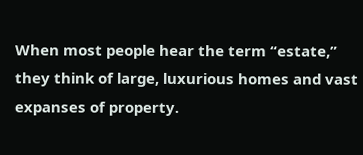When most people hear the term “estate,” they think of large, luxurious homes and vast expanses of property.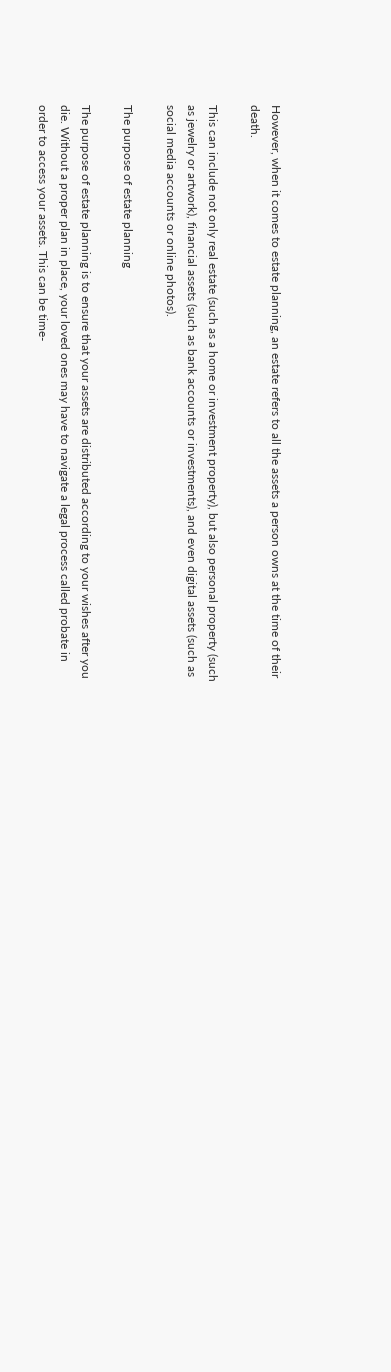However, when it comes to estate planning, an estate refers to all the assets a person owns at the time of their death.

This can include not only real estate (such as a home or investment property), but also personal property (such as jewelry or artwork), financial assets (such as bank accounts or investments), and even digital assets (such as social media accounts or online photos).

The purpose of estate planning

The purpose of estate planning is to ensure that your assets are distributed according to your wishes after you die. Without a proper plan in place, your loved ones may have to navigate a legal process called probate in order to access your assets. This can be time-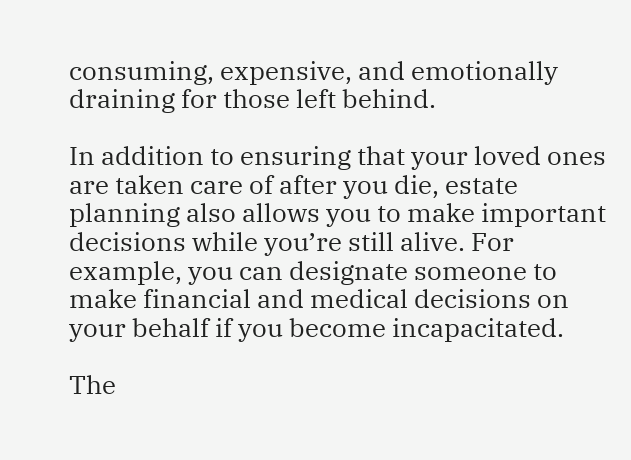consuming, expensive, and emotionally draining for those left behind.

In addition to ensuring that your loved ones are taken care of after you die, estate planning also allows you to make important decisions while you’re still alive. For example, you can designate someone to make financial and medical decisions on your behalf if you become incapacitated.

The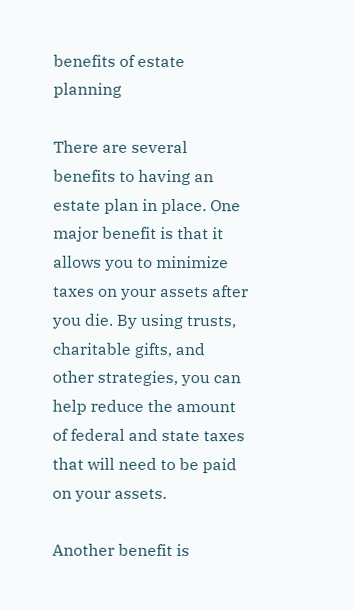benefits of estate planning

There are several benefits to having an estate plan in place. One major benefit is that it allows you to minimize taxes on your assets after you die. By using trusts, charitable gifts, and other strategies, you can help reduce the amount of federal and state taxes that will need to be paid on your assets.

Another benefit is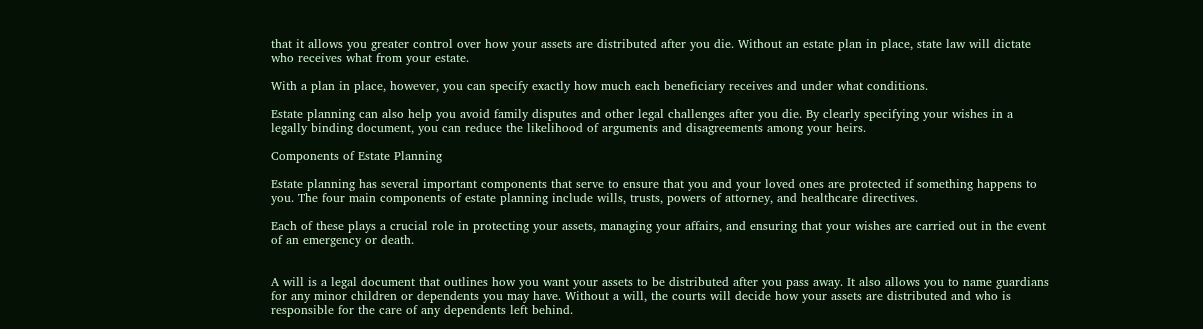that it allows you greater control over how your assets are distributed after you die. Without an estate plan in place, state law will dictate who receives what from your estate.

With a plan in place, however, you can specify exactly how much each beneficiary receives and under what conditions.

Estate planning can also help you avoid family disputes and other legal challenges after you die. By clearly specifying your wishes in a legally binding document, you can reduce the likelihood of arguments and disagreements among your heirs.

Components of Estate Planning

Estate planning has several important components that serve to ensure that you and your loved ones are protected if something happens to you. The four main components of estate planning include wills, trusts, powers of attorney, and healthcare directives.

Each of these plays a crucial role in protecting your assets, managing your affairs, and ensuring that your wishes are carried out in the event of an emergency or death.


A will is a legal document that outlines how you want your assets to be distributed after you pass away. It also allows you to name guardians for any minor children or dependents you may have. Without a will, the courts will decide how your assets are distributed and who is responsible for the care of any dependents left behind.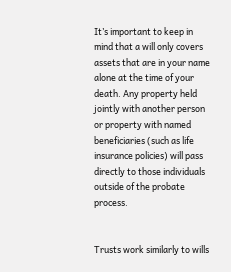It’s important to keep in mind that a will only covers assets that are in your name alone at the time of your death. Any property held jointly with another person or property with named beneficiaries (such as life insurance policies) will pass directly to those individuals outside of the probate process.


Trusts work similarly to wills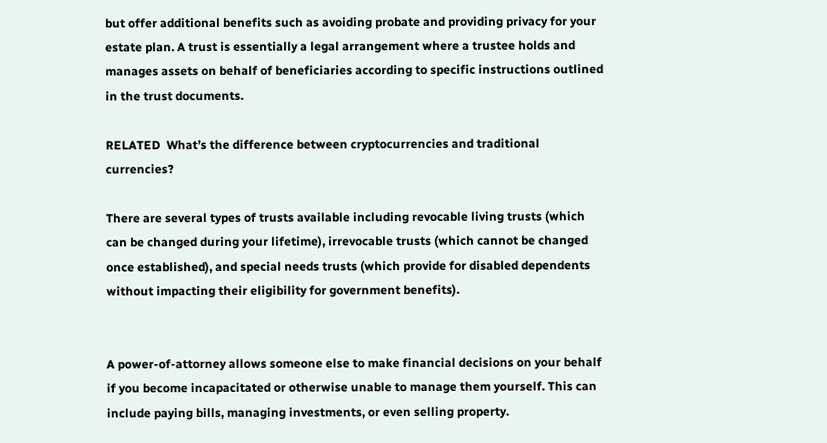but offer additional benefits such as avoiding probate and providing privacy for your estate plan. A trust is essentially a legal arrangement where a trustee holds and manages assets on behalf of beneficiaries according to specific instructions outlined in the trust documents.

RELATED  What’s the difference between cryptocurrencies and traditional currencies?

There are several types of trusts available including revocable living trusts (which can be changed during your lifetime), irrevocable trusts (which cannot be changed once established), and special needs trusts (which provide for disabled dependents without impacting their eligibility for government benefits).


A power-of-attorney allows someone else to make financial decisions on your behalf if you become incapacitated or otherwise unable to manage them yourself. This can include paying bills, managing investments, or even selling property.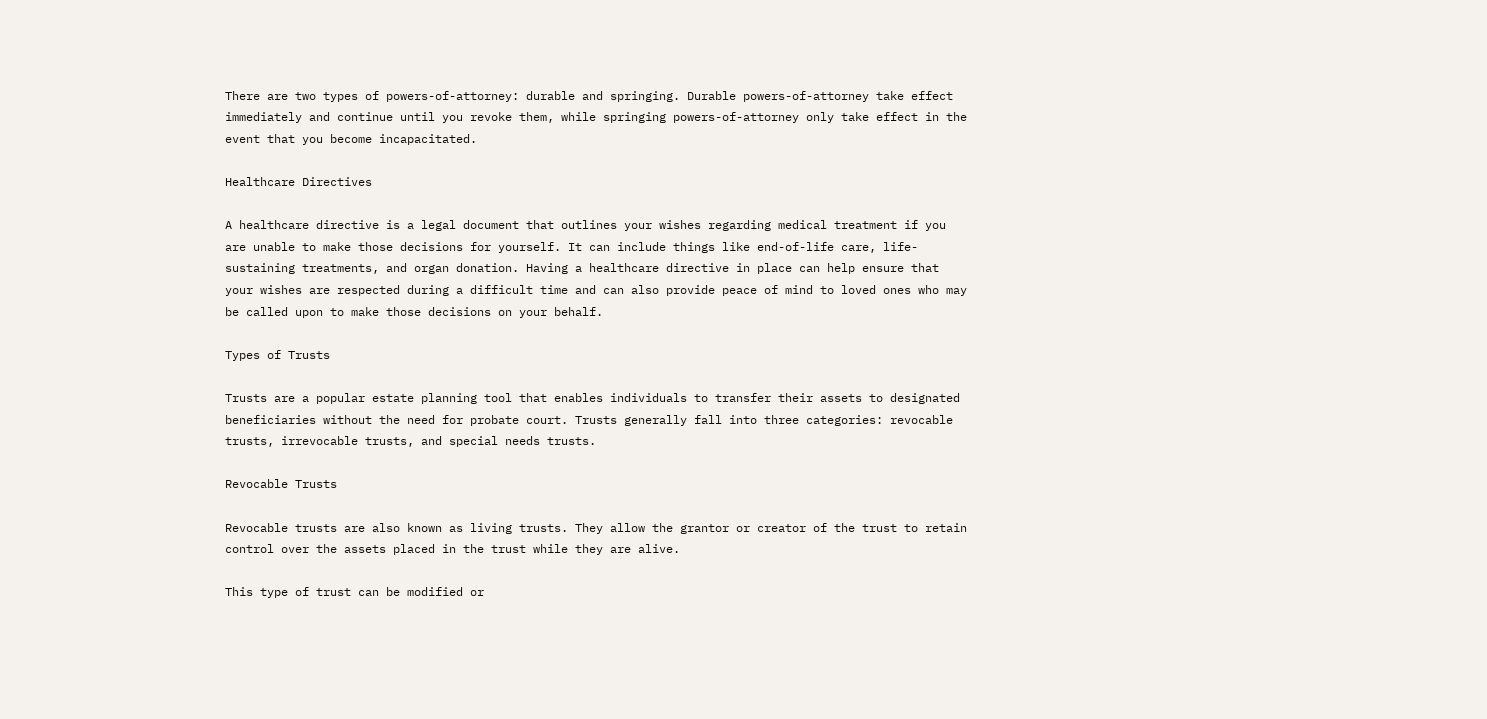There are two types of powers-of-attorney: durable and springing. Durable powers-of-attorney take effect immediately and continue until you revoke them, while springing powers-of-attorney only take effect in the event that you become incapacitated.

Healthcare Directives

A healthcare directive is a legal document that outlines your wishes regarding medical treatment if you are unable to make those decisions for yourself. It can include things like end-of-life care, life-sustaining treatments, and organ donation. Having a healthcare directive in place can help ensure that your wishes are respected during a difficult time and can also provide peace of mind to loved ones who may be called upon to make those decisions on your behalf.

Types of Trusts

Trusts are a popular estate planning tool that enables individuals to transfer their assets to designated beneficiaries without the need for probate court. Trusts generally fall into three categories: revocable trusts, irrevocable trusts, and special needs trusts.

Revocable Trusts

Revocable trusts are also known as living trusts. They allow the grantor or creator of the trust to retain control over the assets placed in the trust while they are alive.

This type of trust can be modified or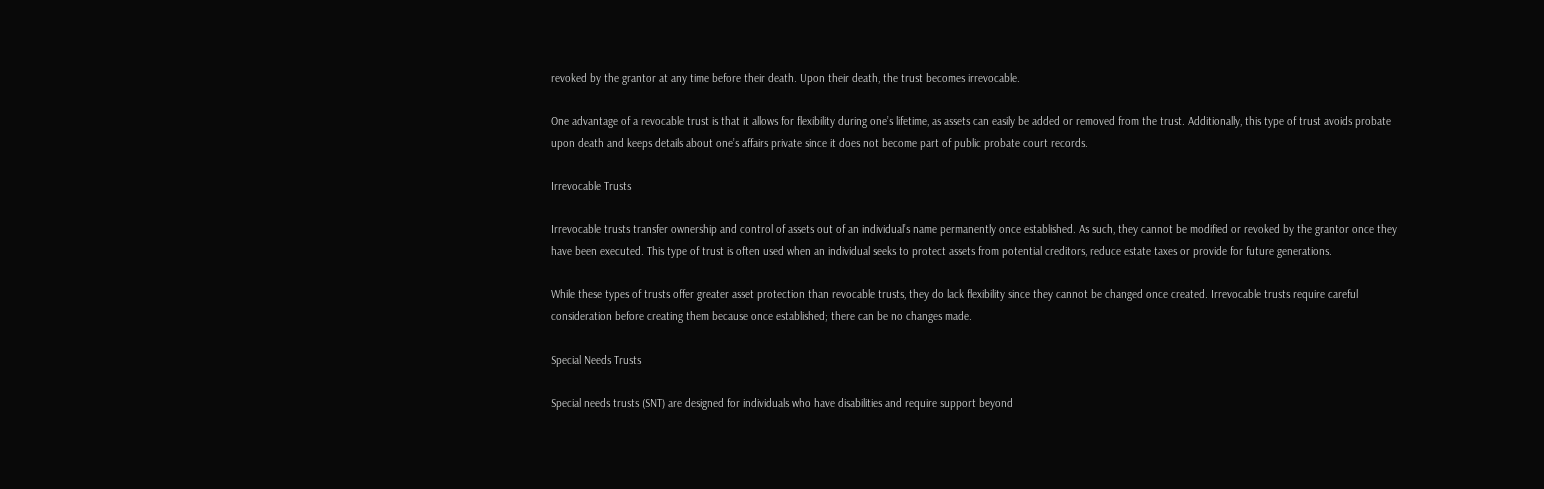revoked by the grantor at any time before their death. Upon their death, the trust becomes irrevocable.

One advantage of a revocable trust is that it allows for flexibility during one’s lifetime, as assets can easily be added or removed from the trust. Additionally, this type of trust avoids probate upon death and keeps details about one’s affairs private since it does not become part of public probate court records.

Irrevocable Trusts

Irrevocable trusts transfer ownership and control of assets out of an individual’s name permanently once established. As such, they cannot be modified or revoked by the grantor once they have been executed. This type of trust is often used when an individual seeks to protect assets from potential creditors, reduce estate taxes or provide for future generations.

While these types of trusts offer greater asset protection than revocable trusts, they do lack flexibility since they cannot be changed once created. Irrevocable trusts require careful consideration before creating them because once established; there can be no changes made.

Special Needs Trusts

Special needs trusts (SNT) are designed for individuals who have disabilities and require support beyond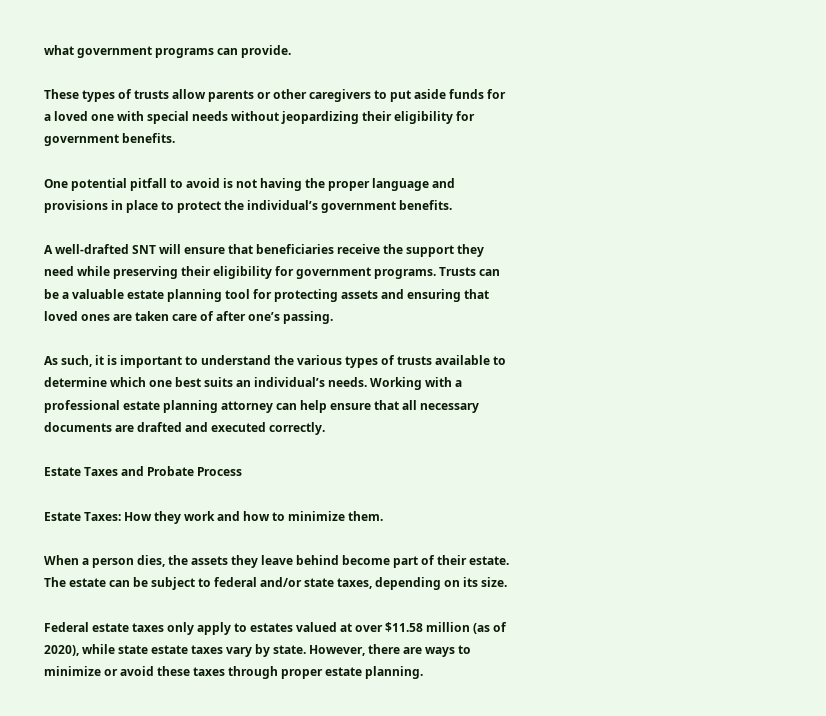what government programs can provide.

These types of trusts allow parents or other caregivers to put aside funds for a loved one with special needs without jeopardizing their eligibility for government benefits.

One potential pitfall to avoid is not having the proper language and provisions in place to protect the individual’s government benefits.

A well-drafted SNT will ensure that beneficiaries receive the support they need while preserving their eligibility for government programs. Trusts can be a valuable estate planning tool for protecting assets and ensuring that loved ones are taken care of after one’s passing.

As such, it is important to understand the various types of trusts available to determine which one best suits an individual’s needs. Working with a professional estate planning attorney can help ensure that all necessary documents are drafted and executed correctly.

Estate Taxes and Probate Process

Estate Taxes: How they work and how to minimize them.

When a person dies, the assets they leave behind become part of their estate. The estate can be subject to federal and/or state taxes, depending on its size.

Federal estate taxes only apply to estates valued at over $11.58 million (as of 2020), while state estate taxes vary by state. However, there are ways to minimize or avoid these taxes through proper estate planning.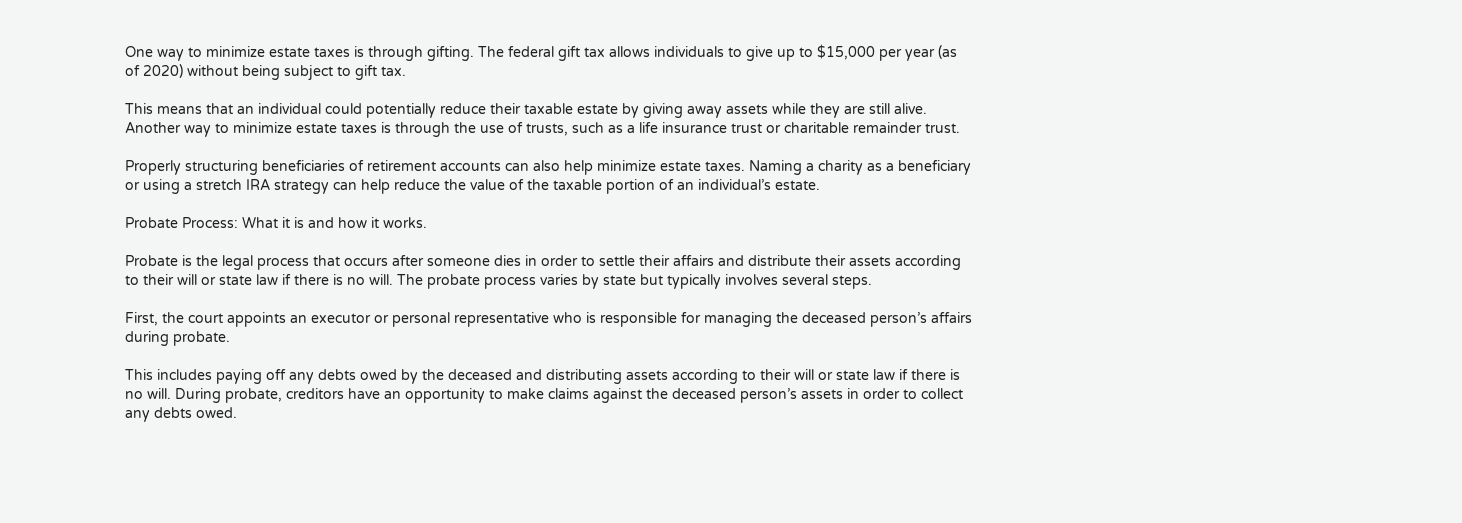One way to minimize estate taxes is through gifting. The federal gift tax allows individuals to give up to $15,000 per year (as of 2020) without being subject to gift tax.

This means that an individual could potentially reduce their taxable estate by giving away assets while they are still alive. Another way to minimize estate taxes is through the use of trusts, such as a life insurance trust or charitable remainder trust.

Properly structuring beneficiaries of retirement accounts can also help minimize estate taxes. Naming a charity as a beneficiary or using a stretch IRA strategy can help reduce the value of the taxable portion of an individual’s estate.

Probate Process: What it is and how it works.

Probate is the legal process that occurs after someone dies in order to settle their affairs and distribute their assets according to their will or state law if there is no will. The probate process varies by state but typically involves several steps.

First, the court appoints an executor or personal representative who is responsible for managing the deceased person’s affairs during probate.

This includes paying off any debts owed by the deceased and distributing assets according to their will or state law if there is no will. During probate, creditors have an opportunity to make claims against the deceased person’s assets in order to collect any debts owed.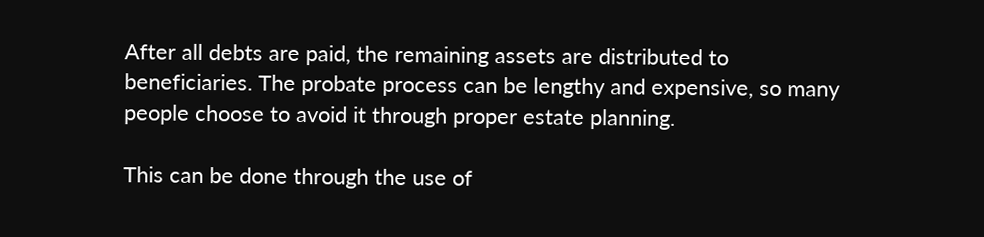After all debts are paid, the remaining assets are distributed to beneficiaries. The probate process can be lengthy and expensive, so many people choose to avoid it through proper estate planning.

This can be done through the use of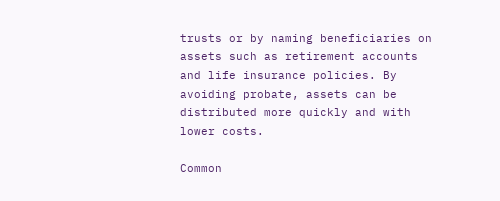trusts or by naming beneficiaries on assets such as retirement accounts and life insurance policies. By avoiding probate, assets can be distributed more quickly and with lower costs.

Common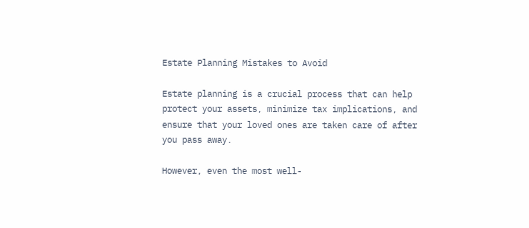Estate Planning Mistakes to Avoid

Estate planning is a crucial process that can help protect your assets, minimize tax implications, and ensure that your loved ones are taken care of after you pass away.

However, even the most well-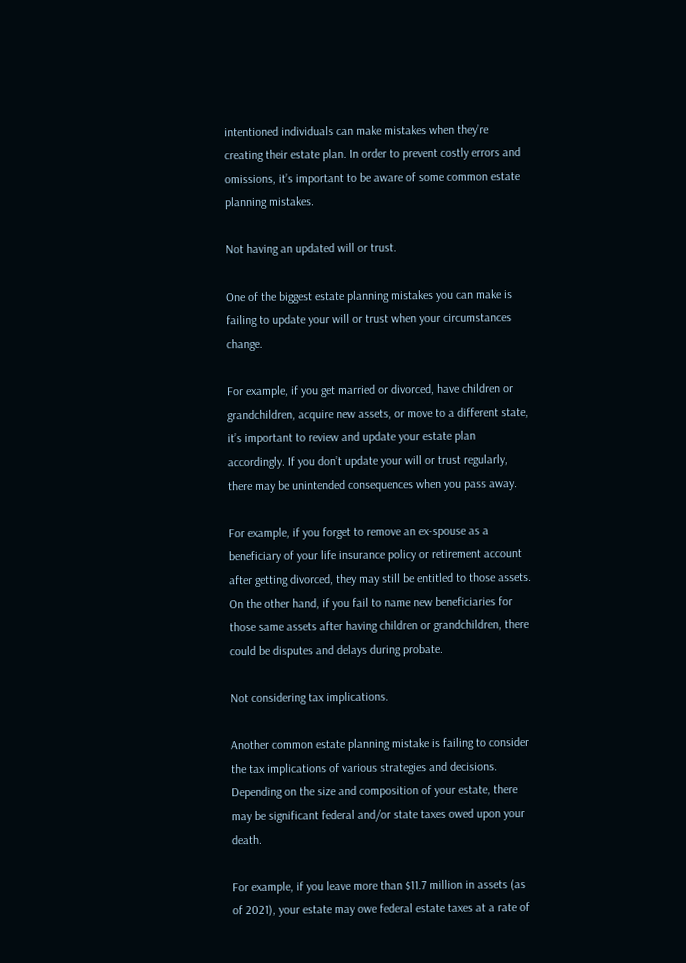intentioned individuals can make mistakes when they’re creating their estate plan. In order to prevent costly errors and omissions, it’s important to be aware of some common estate planning mistakes.

Not having an updated will or trust.

One of the biggest estate planning mistakes you can make is failing to update your will or trust when your circumstances change.

For example, if you get married or divorced, have children or grandchildren, acquire new assets, or move to a different state, it’s important to review and update your estate plan accordingly. If you don’t update your will or trust regularly, there may be unintended consequences when you pass away.

For example, if you forget to remove an ex-spouse as a beneficiary of your life insurance policy or retirement account after getting divorced, they may still be entitled to those assets. On the other hand, if you fail to name new beneficiaries for those same assets after having children or grandchildren, there could be disputes and delays during probate.

Not considering tax implications.

Another common estate planning mistake is failing to consider the tax implications of various strategies and decisions. Depending on the size and composition of your estate, there may be significant federal and/or state taxes owed upon your death.

For example, if you leave more than $11.7 million in assets (as of 2021), your estate may owe federal estate taxes at a rate of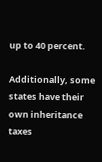up to 40 percent.

Additionally, some states have their own inheritance taxes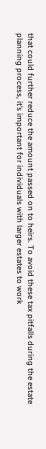that could further reduce the amount passed on to heirs. To avoid these tax pitfalls during the estate planning process, it’s important for individuals with larger estates to work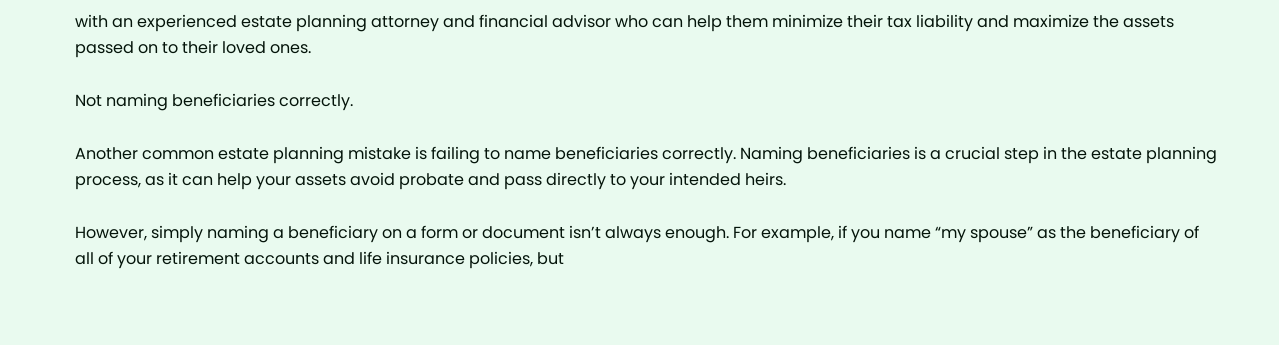with an experienced estate planning attorney and financial advisor who can help them minimize their tax liability and maximize the assets passed on to their loved ones.

Not naming beneficiaries correctly.

Another common estate planning mistake is failing to name beneficiaries correctly. Naming beneficiaries is a crucial step in the estate planning process, as it can help your assets avoid probate and pass directly to your intended heirs.

However, simply naming a beneficiary on a form or document isn’t always enough. For example, if you name “my spouse” as the beneficiary of all of your retirement accounts and life insurance policies, but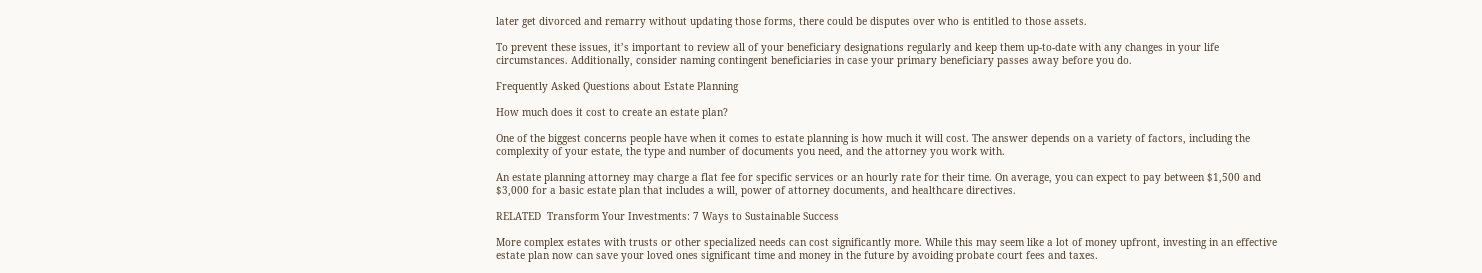later get divorced and remarry without updating those forms, there could be disputes over who is entitled to those assets.

To prevent these issues, it’s important to review all of your beneficiary designations regularly and keep them up-to-date with any changes in your life circumstances. Additionally, consider naming contingent beneficiaries in case your primary beneficiary passes away before you do.

Frequently Asked Questions about Estate Planning

How much does it cost to create an estate plan?

One of the biggest concerns people have when it comes to estate planning is how much it will cost. The answer depends on a variety of factors, including the complexity of your estate, the type and number of documents you need, and the attorney you work with.

An estate planning attorney may charge a flat fee for specific services or an hourly rate for their time. On average, you can expect to pay between $1,500 and $3,000 for a basic estate plan that includes a will, power of attorney documents, and healthcare directives.

RELATED  Transform Your Investments: 7 Ways to Sustainable Success

More complex estates with trusts or other specialized needs can cost significantly more. While this may seem like a lot of money upfront, investing in an effective estate plan now can save your loved ones significant time and money in the future by avoiding probate court fees and taxes.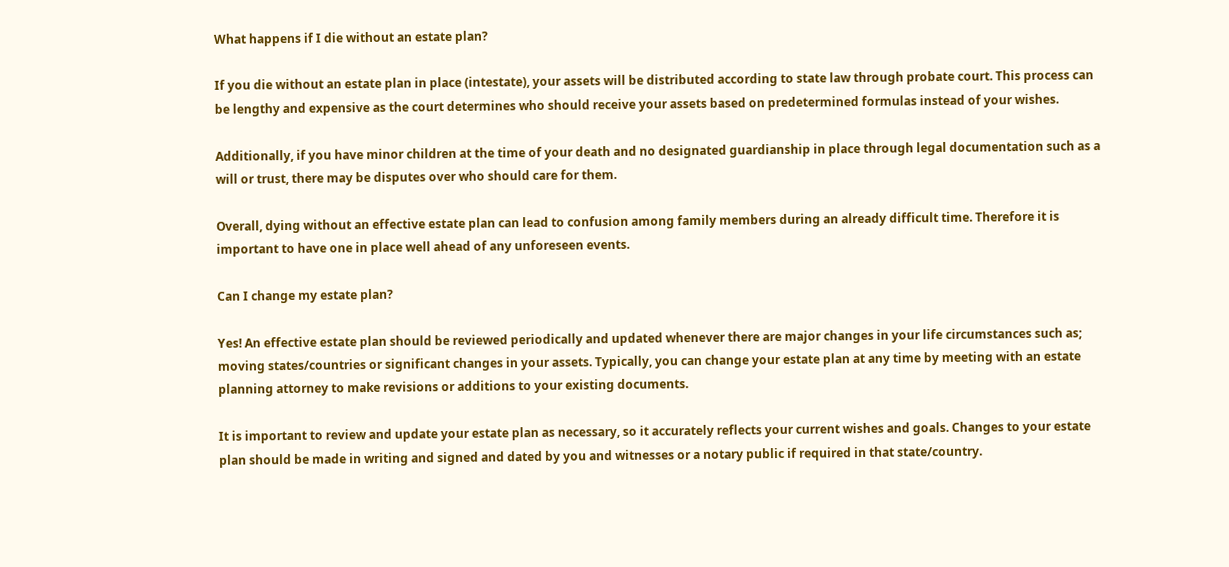What happens if I die without an estate plan?

If you die without an estate plan in place (intestate), your assets will be distributed according to state law through probate court. This process can be lengthy and expensive as the court determines who should receive your assets based on predetermined formulas instead of your wishes.

Additionally, if you have minor children at the time of your death and no designated guardianship in place through legal documentation such as a will or trust, there may be disputes over who should care for them.

Overall, dying without an effective estate plan can lead to confusion among family members during an already difficult time. Therefore it is important to have one in place well ahead of any unforeseen events.

Can I change my estate plan?

Yes! An effective estate plan should be reviewed periodically and updated whenever there are major changes in your life circumstances such as; moving states/countries or significant changes in your assets. Typically, you can change your estate plan at any time by meeting with an estate planning attorney to make revisions or additions to your existing documents.

It is important to review and update your estate plan as necessary, so it accurately reflects your current wishes and goals. Changes to your estate plan should be made in writing and signed and dated by you and witnesses or a notary public if required in that state/country.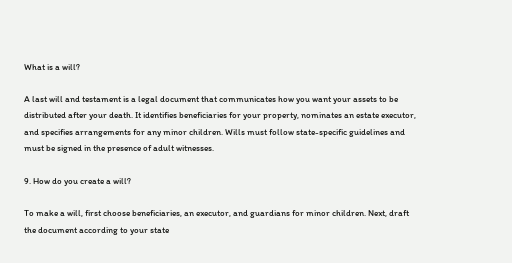What is a will?

A last will and testament is a legal document that communicates how you want your assets to be distributed after your death. It identifies beneficiaries for your property, nominates an estate executor, and specifies arrangements for any minor children. Wills must follow state-specific guidelines and must be signed in the presence of adult witnesses.

9. How do you create a will?

To make a will, first choose beneficiaries, an executor, and guardians for minor children. Next, draft the document according to your state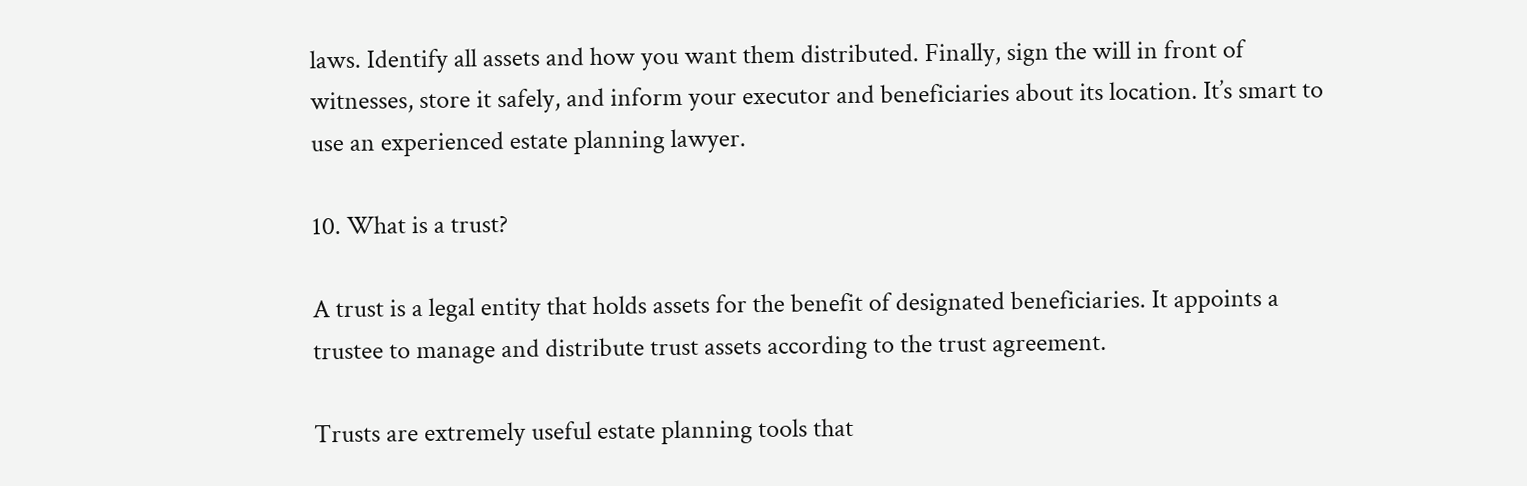laws. Identify all assets and how you want them distributed. Finally, sign the will in front of witnesses, store it safely, and inform your executor and beneficiaries about its location. It’s smart to use an experienced estate planning lawyer.

10. What is a trust?

A trust is a legal entity that holds assets for the benefit of designated beneficiaries. It appoints a trustee to manage and distribute trust assets according to the trust agreement.

Trusts are extremely useful estate planning tools that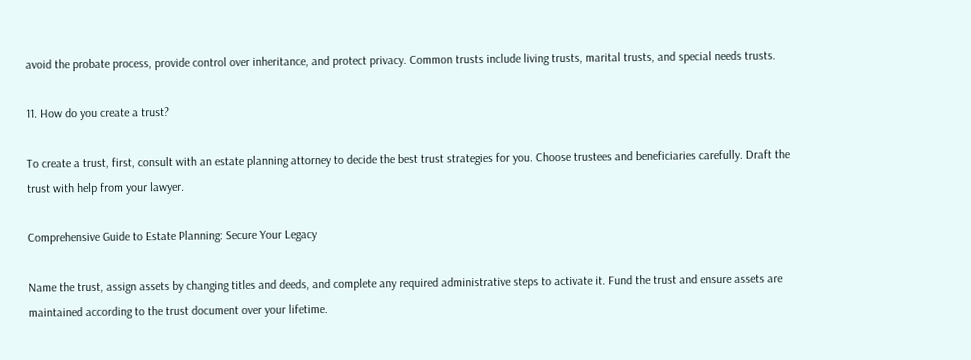avoid the probate process, provide control over inheritance, and protect privacy. Common trusts include living trusts, marital trusts, and special needs trusts.

11. How do you create a trust?

To create a trust, first, consult with an estate planning attorney to decide the best trust strategies for you. Choose trustees and beneficiaries carefully. Draft the trust with help from your lawyer.

Comprehensive Guide to Estate Planning: Secure Your Legacy

Name the trust, assign assets by changing titles and deeds, and complete any required administrative steps to activate it. Fund the trust and ensure assets are maintained according to the trust document over your lifetime.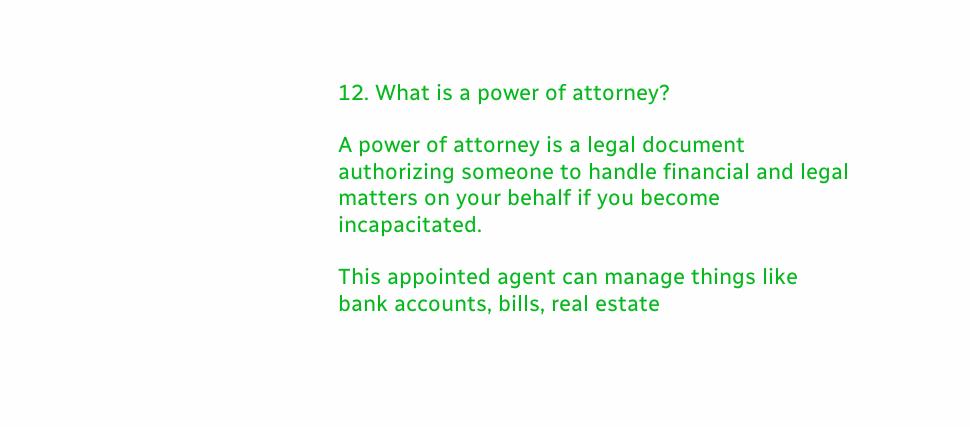12. What is a power of attorney?

A power of attorney is a legal document authorizing someone to handle financial and legal matters on your behalf if you become incapacitated.

This appointed agent can manage things like bank accounts, bills, real estate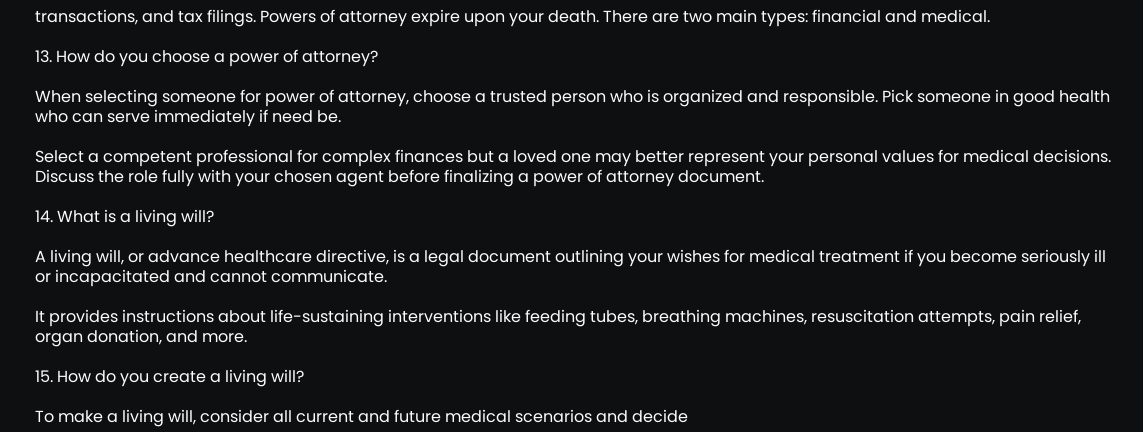transactions, and tax filings. Powers of attorney expire upon your death. There are two main types: financial and medical.

13. How do you choose a power of attorney?

When selecting someone for power of attorney, choose a trusted person who is organized and responsible. Pick someone in good health who can serve immediately if need be.

Select a competent professional for complex finances but a loved one may better represent your personal values for medical decisions. Discuss the role fully with your chosen agent before finalizing a power of attorney document.

14. What is a living will?

A living will, or advance healthcare directive, is a legal document outlining your wishes for medical treatment if you become seriously ill or incapacitated and cannot communicate.

It provides instructions about life-sustaining interventions like feeding tubes, breathing machines, resuscitation attempts, pain relief, organ donation, and more.

15. How do you create a living will?

To make a living will, consider all current and future medical scenarios and decide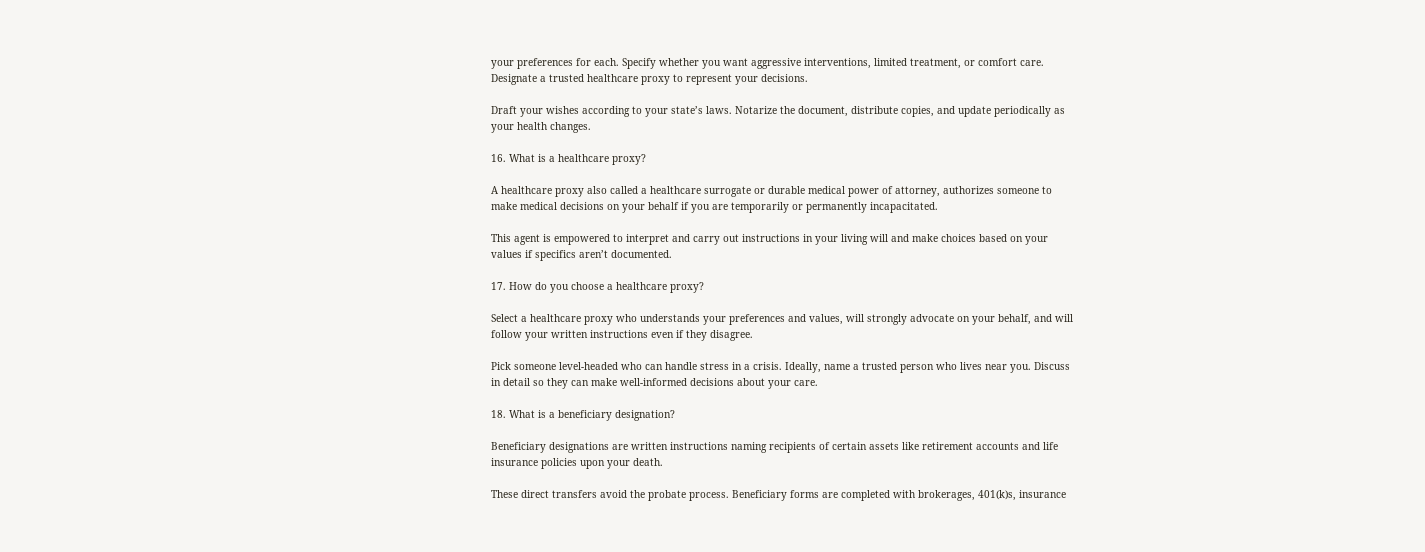your preferences for each. Specify whether you want aggressive interventions, limited treatment, or comfort care. Designate a trusted healthcare proxy to represent your decisions.

Draft your wishes according to your state’s laws. Notarize the document, distribute copies, and update periodically as your health changes.

16. What is a healthcare proxy?

A healthcare proxy also called a healthcare surrogate or durable medical power of attorney, authorizes someone to make medical decisions on your behalf if you are temporarily or permanently incapacitated.

This agent is empowered to interpret and carry out instructions in your living will and make choices based on your values if specifics aren’t documented.

17. How do you choose a healthcare proxy?

Select a healthcare proxy who understands your preferences and values, will strongly advocate on your behalf, and will follow your written instructions even if they disagree.

Pick someone level-headed who can handle stress in a crisis. Ideally, name a trusted person who lives near you. Discuss in detail so they can make well-informed decisions about your care.

18. What is a beneficiary designation?

Beneficiary designations are written instructions naming recipients of certain assets like retirement accounts and life insurance policies upon your death.

These direct transfers avoid the probate process. Beneficiary forms are completed with brokerages, 401(k)s, insurance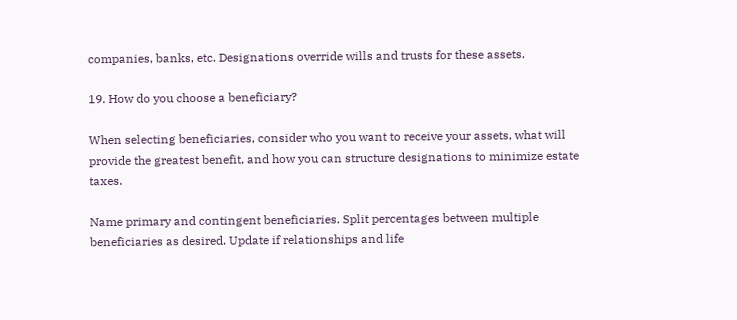companies, banks, etc. Designations override wills and trusts for these assets.

19. How do you choose a beneficiary?

When selecting beneficiaries, consider who you want to receive your assets, what will provide the greatest benefit, and how you can structure designations to minimize estate taxes.

Name primary and contingent beneficiaries. Split percentages between multiple beneficiaries as desired. Update if relationships and life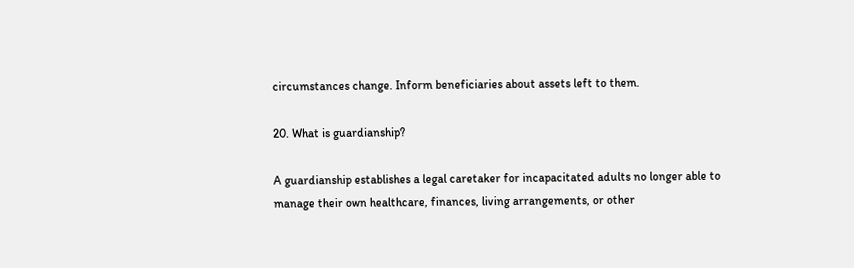circumstances change. Inform beneficiaries about assets left to them.

20. What is guardianship?

A guardianship establishes a legal caretaker for incapacitated adults no longer able to manage their own healthcare, finances, living arrangements, or other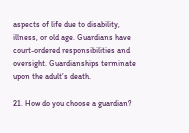aspects of life due to disability, illness, or old age. Guardians have court-ordered responsibilities and oversight. Guardianships terminate upon the adult’s death.

21. How do you choose a guardian?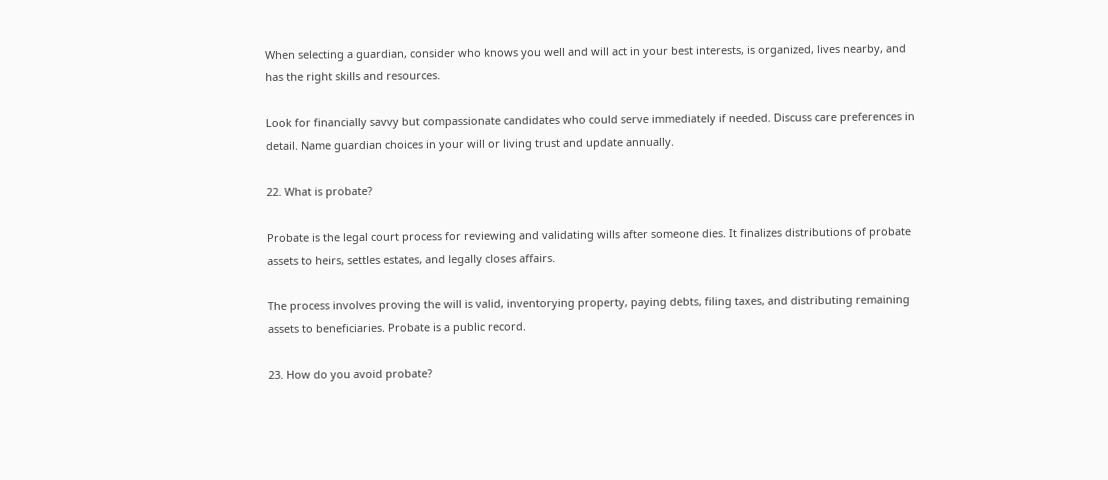When selecting a guardian, consider who knows you well and will act in your best interests, is organized, lives nearby, and has the right skills and resources.

Look for financially savvy but compassionate candidates who could serve immediately if needed. Discuss care preferences in detail. Name guardian choices in your will or living trust and update annually.

22. What is probate?

Probate is the legal court process for reviewing and validating wills after someone dies. It finalizes distributions of probate assets to heirs, settles estates, and legally closes affairs.

The process involves proving the will is valid, inventorying property, paying debts, filing taxes, and distributing remaining assets to beneficiaries. Probate is a public record.

23. How do you avoid probate?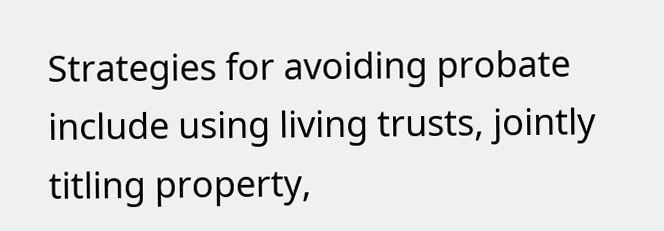Strategies for avoiding probate include using living trusts, jointly titling property,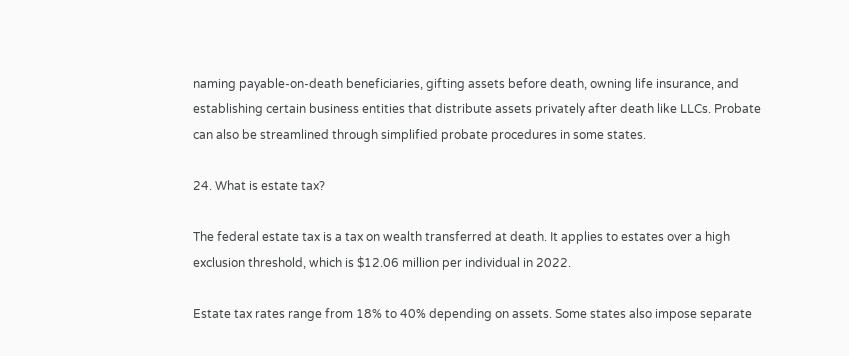naming payable-on-death beneficiaries, gifting assets before death, owning life insurance, and establishing certain business entities that distribute assets privately after death like LLCs. Probate can also be streamlined through simplified probate procedures in some states.

24. What is estate tax?

The federal estate tax is a tax on wealth transferred at death. It applies to estates over a high exclusion threshold, which is $12.06 million per individual in 2022.

Estate tax rates range from 18% to 40% depending on assets. Some states also impose separate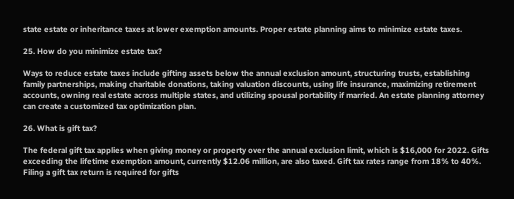state estate or inheritance taxes at lower exemption amounts. Proper estate planning aims to minimize estate taxes.

25. How do you minimize estate tax?

Ways to reduce estate taxes include gifting assets below the annual exclusion amount, structuring trusts, establishing family partnerships, making charitable donations, taking valuation discounts, using life insurance, maximizing retirement accounts, owning real estate across multiple states, and utilizing spousal portability if married. An estate planning attorney can create a customized tax optimization plan.

26. What is gift tax?

The federal gift tax applies when giving money or property over the annual exclusion limit, which is $16,000 for 2022. Gifts exceeding the lifetime exemption amount, currently $12.06 million, are also taxed. Gift tax rates range from 18% to 40%. Filing a gift tax return is required for gifts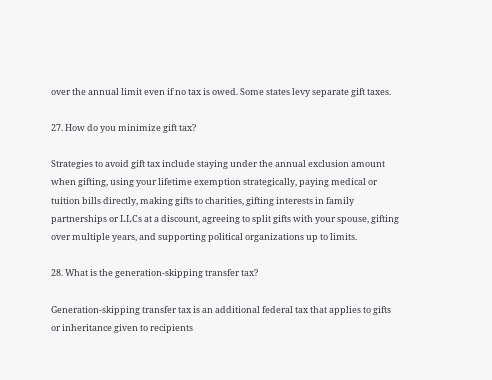over the annual limit even if no tax is owed. Some states levy separate gift taxes.

27. How do you minimize gift tax?

Strategies to avoid gift tax include staying under the annual exclusion amount when gifting, using your lifetime exemption strategically, paying medical or tuition bills directly, making gifts to charities, gifting interests in family partnerships or LLCs at a discount, agreeing to split gifts with your spouse, gifting over multiple years, and supporting political organizations up to limits.

28. What is the generation-skipping transfer tax?

Generation-skipping transfer tax is an additional federal tax that applies to gifts or inheritance given to recipients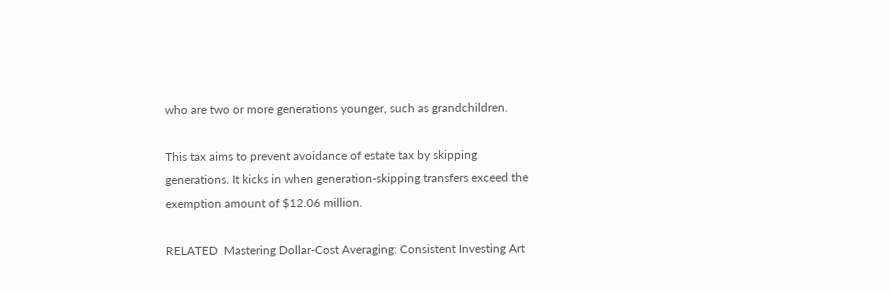who are two or more generations younger, such as grandchildren.

This tax aims to prevent avoidance of estate tax by skipping generations. It kicks in when generation-skipping transfers exceed the exemption amount of $12.06 million.

RELATED  Mastering Dollar-Cost Averaging: Consistent Investing Art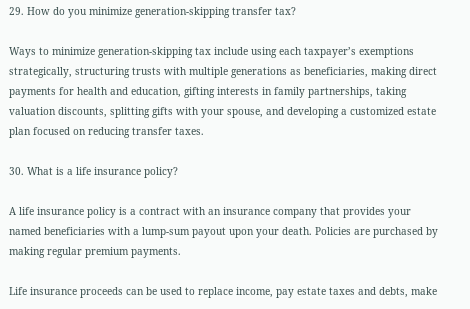29. How do you minimize generation-skipping transfer tax?

Ways to minimize generation-skipping tax include using each taxpayer’s exemptions strategically, structuring trusts with multiple generations as beneficiaries, making direct payments for health and education, gifting interests in family partnerships, taking valuation discounts, splitting gifts with your spouse, and developing a customized estate plan focused on reducing transfer taxes.

30. What is a life insurance policy?

A life insurance policy is a contract with an insurance company that provides your named beneficiaries with a lump-sum payout upon your death. Policies are purchased by making regular premium payments.

Life insurance proceeds can be used to replace income, pay estate taxes and debts, make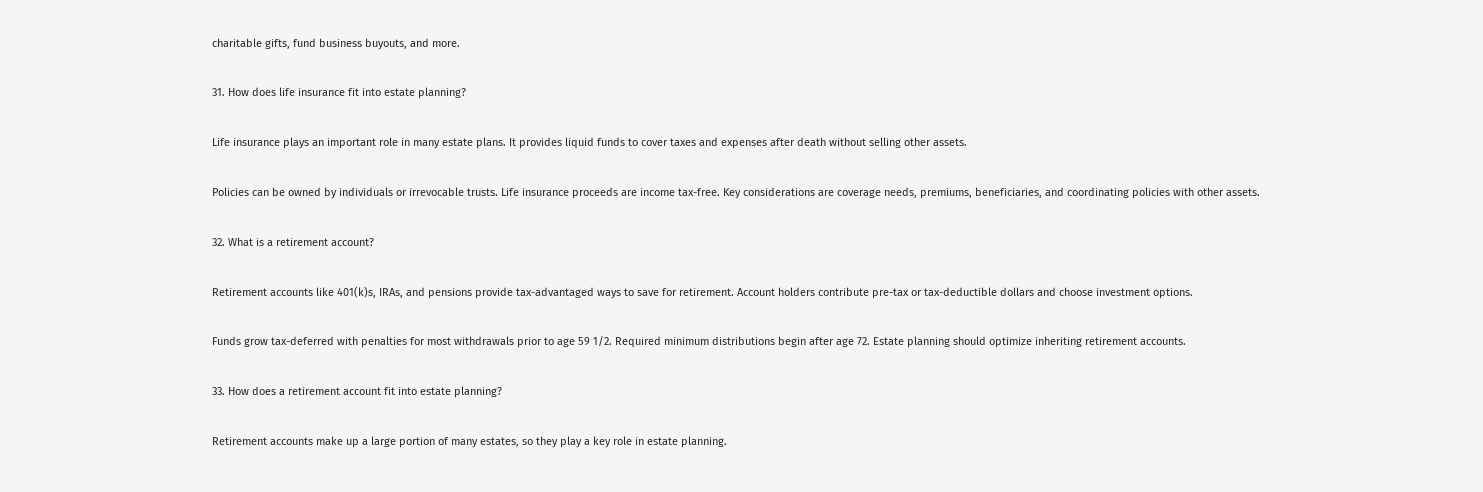charitable gifts, fund business buyouts, and more.

31. How does life insurance fit into estate planning?

Life insurance plays an important role in many estate plans. It provides liquid funds to cover taxes and expenses after death without selling other assets.

Policies can be owned by individuals or irrevocable trusts. Life insurance proceeds are income tax-free. Key considerations are coverage needs, premiums, beneficiaries, and coordinating policies with other assets.

32. What is a retirement account?

Retirement accounts like 401(k)s, IRAs, and pensions provide tax-advantaged ways to save for retirement. Account holders contribute pre-tax or tax-deductible dollars and choose investment options.

Funds grow tax-deferred with penalties for most withdrawals prior to age 59 1/2. Required minimum distributions begin after age 72. Estate planning should optimize inheriting retirement accounts.

33. How does a retirement account fit into estate planning?

Retirement accounts make up a large portion of many estates, so they play a key role in estate planning.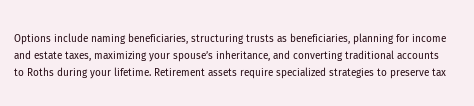Options include naming beneficiaries, structuring trusts as beneficiaries, planning for income and estate taxes, maximizing your spouse’s inheritance, and converting traditional accounts to Roths during your lifetime. Retirement assets require specialized strategies to preserve tax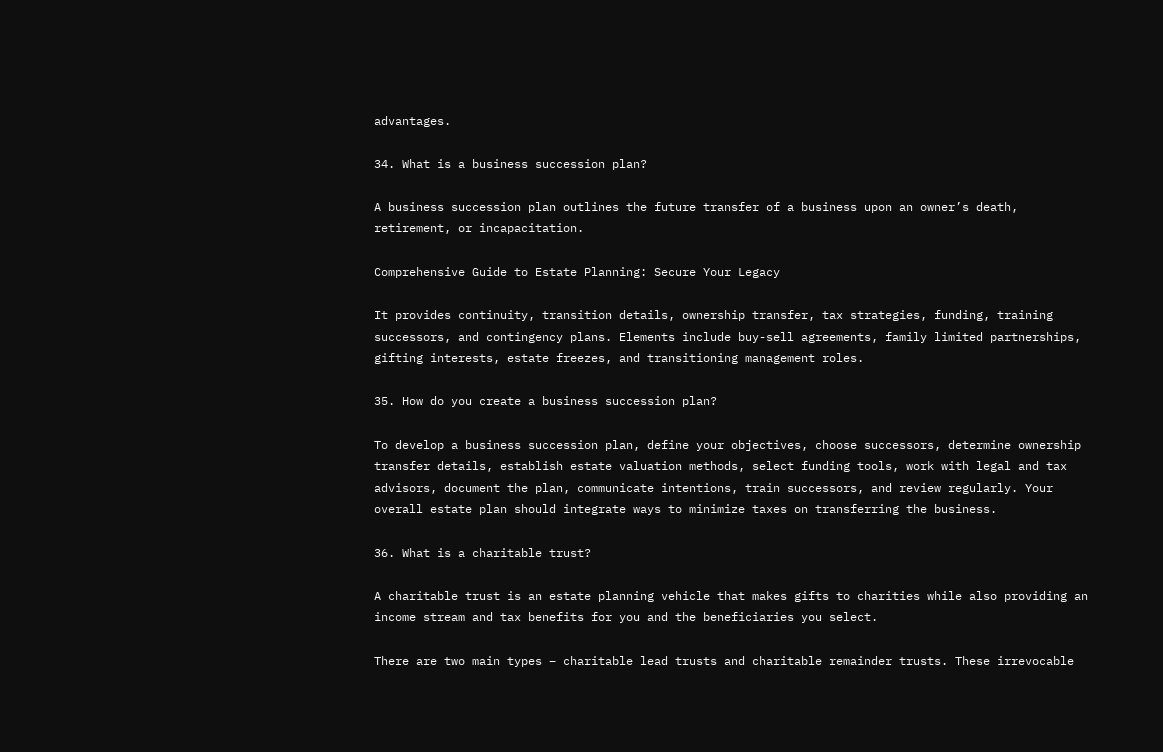advantages.

34. What is a business succession plan?

A business succession plan outlines the future transfer of a business upon an owner’s death, retirement, or incapacitation.

Comprehensive Guide to Estate Planning: Secure Your Legacy

It provides continuity, transition details, ownership transfer, tax strategies, funding, training successors, and contingency plans. Elements include buy-sell agreements, family limited partnerships, gifting interests, estate freezes, and transitioning management roles.

35. How do you create a business succession plan?

To develop a business succession plan, define your objectives, choose successors, determine ownership transfer details, establish estate valuation methods, select funding tools, work with legal and tax advisors, document the plan, communicate intentions, train successors, and review regularly. Your overall estate plan should integrate ways to minimize taxes on transferring the business.

36. What is a charitable trust?

A charitable trust is an estate planning vehicle that makes gifts to charities while also providing an income stream and tax benefits for you and the beneficiaries you select.

There are two main types – charitable lead trusts and charitable remainder trusts. These irrevocable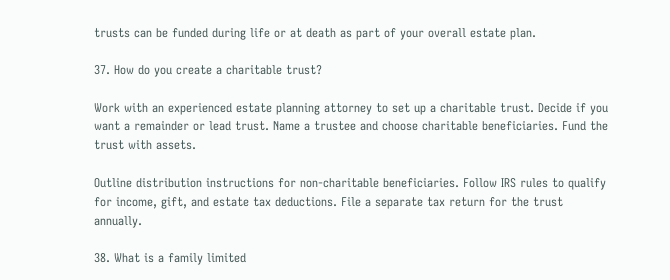trusts can be funded during life or at death as part of your overall estate plan.

37. How do you create a charitable trust?

Work with an experienced estate planning attorney to set up a charitable trust. Decide if you want a remainder or lead trust. Name a trustee and choose charitable beneficiaries. Fund the trust with assets.

Outline distribution instructions for non-charitable beneficiaries. Follow IRS rules to qualify for income, gift, and estate tax deductions. File a separate tax return for the trust annually.

38. What is a family limited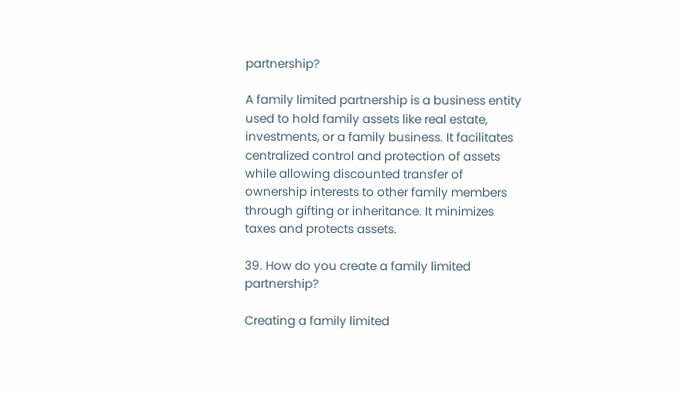partnership?

A family limited partnership is a business entity used to hold family assets like real estate, investments, or a family business. It facilitates centralized control and protection of assets while allowing discounted transfer of ownership interests to other family members through gifting or inheritance. It minimizes taxes and protects assets.

39. How do you create a family limited partnership?

Creating a family limited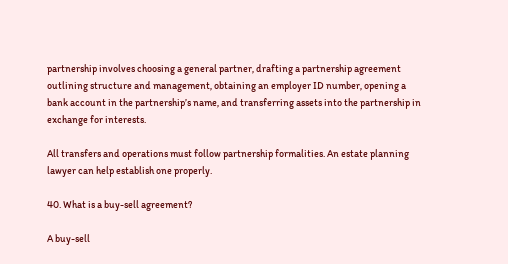partnership involves choosing a general partner, drafting a partnership agreement outlining structure and management, obtaining an employer ID number, opening a bank account in the partnership’s name, and transferring assets into the partnership in exchange for interests.

All transfers and operations must follow partnership formalities. An estate planning lawyer can help establish one properly.

40. What is a buy-sell agreement?

A buy-sell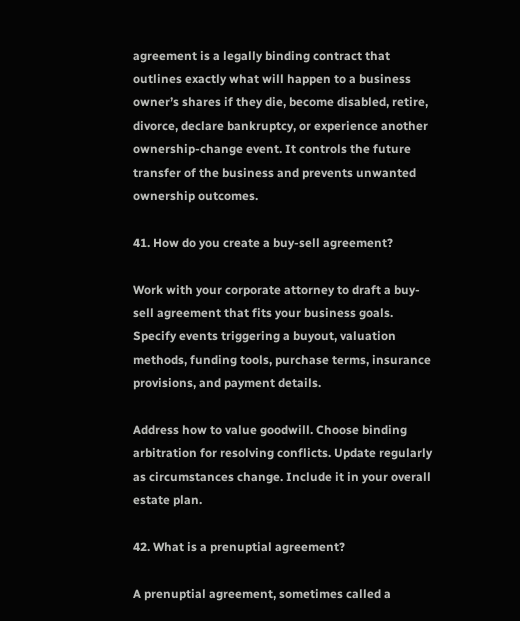agreement is a legally binding contract that outlines exactly what will happen to a business owner’s shares if they die, become disabled, retire, divorce, declare bankruptcy, or experience another ownership-change event. It controls the future transfer of the business and prevents unwanted ownership outcomes.

41. How do you create a buy-sell agreement?

Work with your corporate attorney to draft a buy-sell agreement that fits your business goals. Specify events triggering a buyout, valuation methods, funding tools, purchase terms, insurance provisions, and payment details.

Address how to value goodwill. Choose binding arbitration for resolving conflicts. Update regularly as circumstances change. Include it in your overall estate plan.

42. What is a prenuptial agreement?

A prenuptial agreement, sometimes called a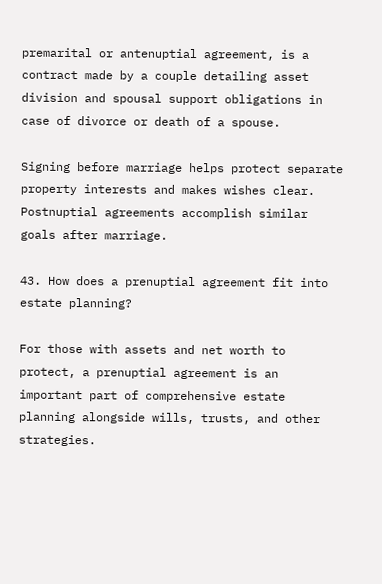premarital or antenuptial agreement, is a contract made by a couple detailing asset division and spousal support obligations in case of divorce or death of a spouse.

Signing before marriage helps protect separate property interests and makes wishes clear. Postnuptial agreements accomplish similar goals after marriage.

43. How does a prenuptial agreement fit into estate planning?

For those with assets and net worth to protect, a prenuptial agreement is an important part of comprehensive estate planning alongside wills, trusts, and other strategies.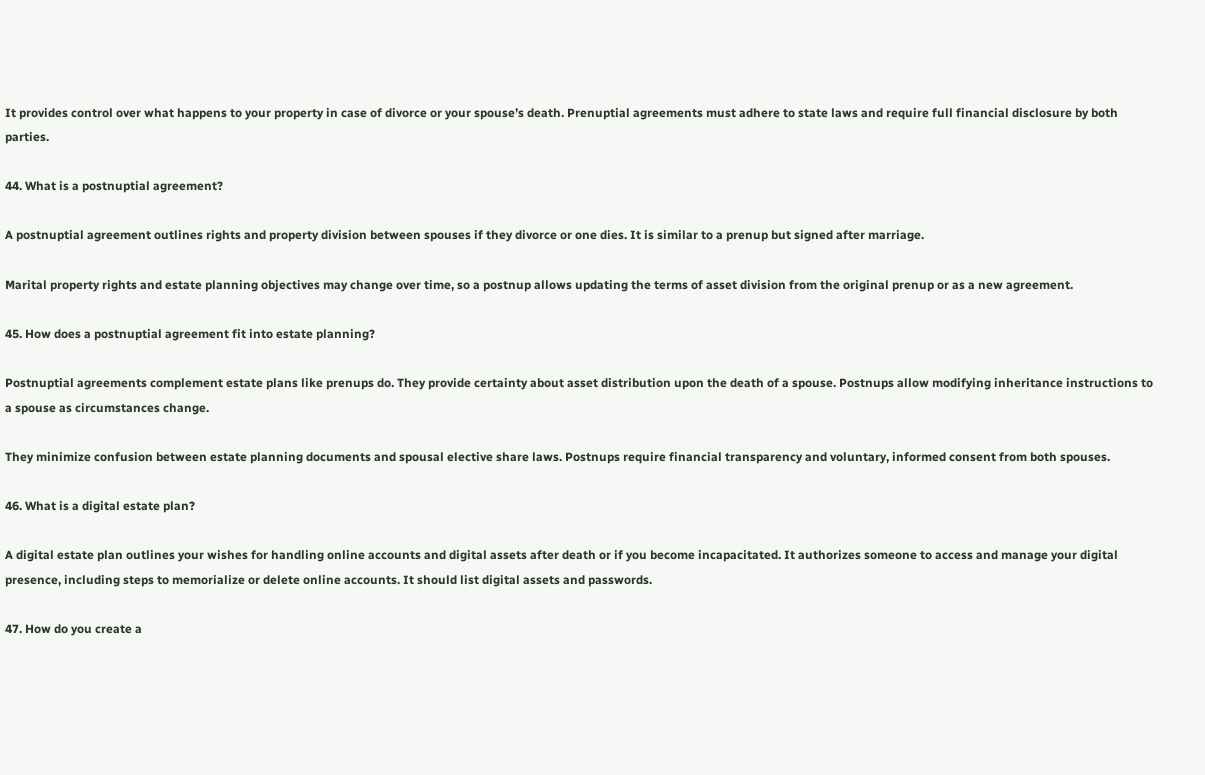It provides control over what happens to your property in case of divorce or your spouse’s death. Prenuptial agreements must adhere to state laws and require full financial disclosure by both parties.

44. What is a postnuptial agreement?

A postnuptial agreement outlines rights and property division between spouses if they divorce or one dies. It is similar to a prenup but signed after marriage.

Marital property rights and estate planning objectives may change over time, so a postnup allows updating the terms of asset division from the original prenup or as a new agreement.

45. How does a postnuptial agreement fit into estate planning?

Postnuptial agreements complement estate plans like prenups do. They provide certainty about asset distribution upon the death of a spouse. Postnups allow modifying inheritance instructions to a spouse as circumstances change.

They minimize confusion between estate planning documents and spousal elective share laws. Postnups require financial transparency and voluntary, informed consent from both spouses.

46. What is a digital estate plan?

A digital estate plan outlines your wishes for handling online accounts and digital assets after death or if you become incapacitated. It authorizes someone to access and manage your digital presence, including steps to memorialize or delete online accounts. It should list digital assets and passwords.

47. How do you create a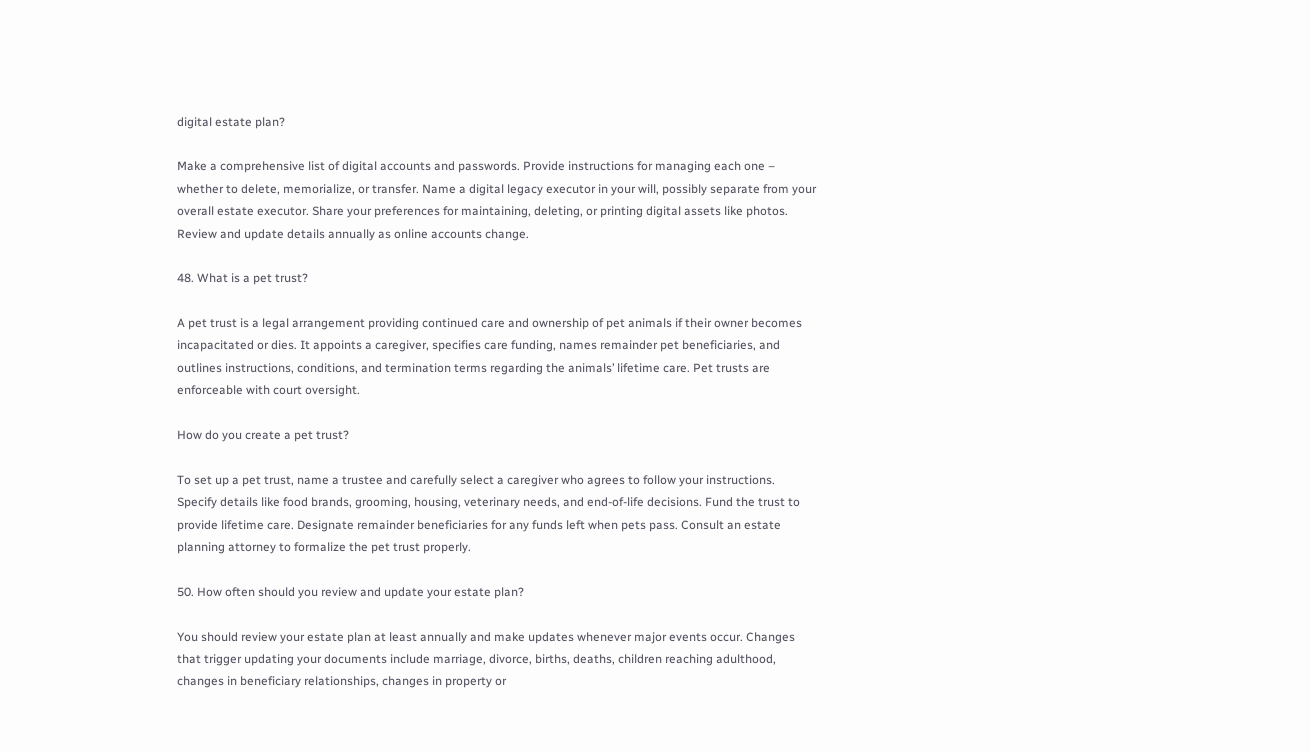digital estate plan?

Make a comprehensive list of digital accounts and passwords. Provide instructions for managing each one – whether to delete, memorialize, or transfer. Name a digital legacy executor in your will, possibly separate from your overall estate executor. Share your preferences for maintaining, deleting, or printing digital assets like photos. Review and update details annually as online accounts change.

48. What is a pet trust?

A pet trust is a legal arrangement providing continued care and ownership of pet animals if their owner becomes incapacitated or dies. It appoints a caregiver, specifies care funding, names remainder pet beneficiaries, and outlines instructions, conditions, and termination terms regarding the animals’ lifetime care. Pet trusts are enforceable with court oversight.

How do you create a pet trust?

To set up a pet trust, name a trustee and carefully select a caregiver who agrees to follow your instructions. Specify details like food brands, grooming, housing, veterinary needs, and end-of-life decisions. Fund the trust to provide lifetime care. Designate remainder beneficiaries for any funds left when pets pass. Consult an estate planning attorney to formalize the pet trust properly.

50. How often should you review and update your estate plan?

You should review your estate plan at least annually and make updates whenever major events occur. Changes that trigger updating your documents include marriage, divorce, births, deaths, children reaching adulthood, changes in beneficiary relationships, changes in property or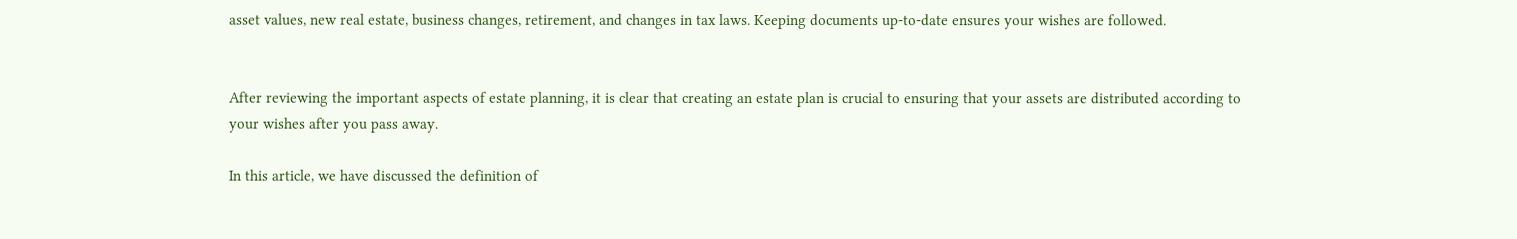asset values, new real estate, business changes, retirement, and changes in tax laws. Keeping documents up-to-date ensures your wishes are followed.


After reviewing the important aspects of estate planning, it is clear that creating an estate plan is crucial to ensuring that your assets are distributed according to your wishes after you pass away.

In this article, we have discussed the definition of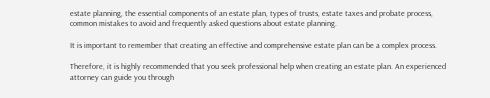estate planning, the essential components of an estate plan, types of trusts, estate taxes and probate process, common mistakes to avoid and frequently asked questions about estate planning.

It is important to remember that creating an effective and comprehensive estate plan can be a complex process.

Therefore, it is highly recommended that you seek professional help when creating an estate plan. An experienced attorney can guide you through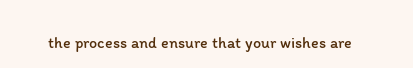the process and ensure that your wishes are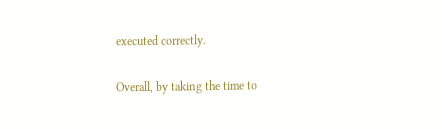executed correctly.

Overall, by taking the time to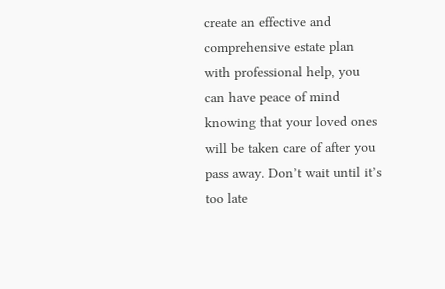create an effective and comprehensive estate plan with professional help, you can have peace of mind knowing that your loved ones will be taken care of after you pass away. Don’t wait until it’s too late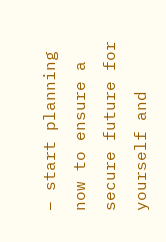– start planning now to ensure a secure future for yourself and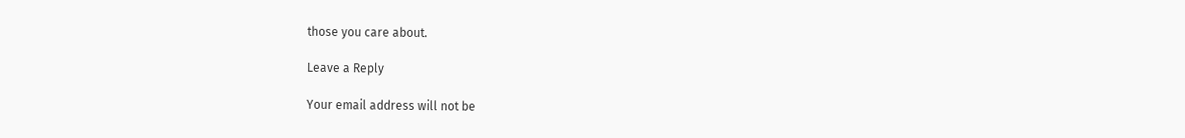those you care about.

Leave a Reply

Your email address will not be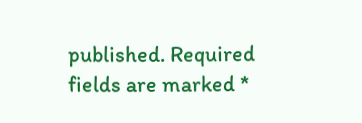published. Required fields are marked *